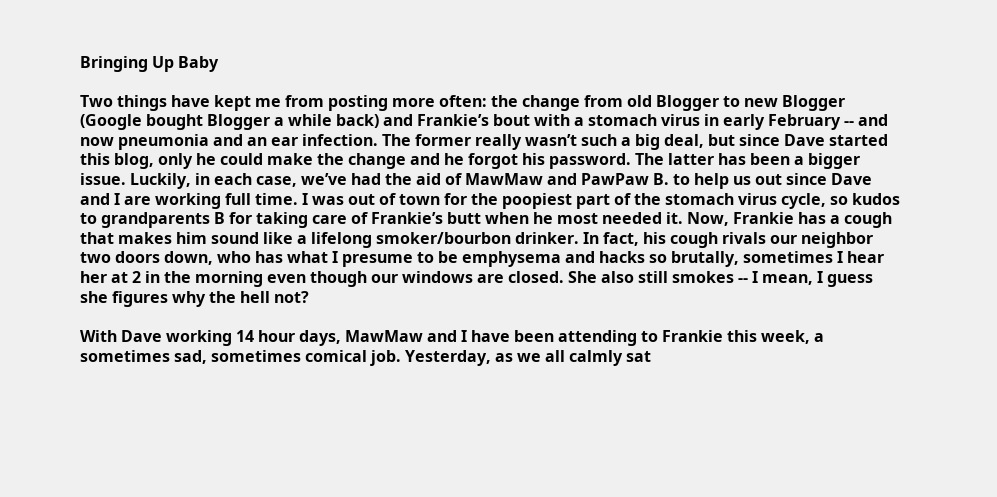Bringing Up Baby

Two things have kept me from posting more often: the change from old Blogger to new Blogger (Google bought Blogger a while back) and Frankie’s bout with a stomach virus in early February -- and now pneumonia and an ear infection. The former really wasn’t such a big deal, but since Dave started this blog, only he could make the change and he forgot his password. The latter has been a bigger issue. Luckily, in each case, we’ve had the aid of MawMaw and PawPaw B. to help us out since Dave and I are working full time. I was out of town for the poopiest part of the stomach virus cycle, so kudos to grandparents B for taking care of Frankie’s butt when he most needed it. Now, Frankie has a cough that makes him sound like a lifelong smoker/bourbon drinker. In fact, his cough rivals our neighbor two doors down, who has what I presume to be emphysema and hacks so brutally, sometimes I hear her at 2 in the morning even though our windows are closed. She also still smokes -- I mean, I guess she figures why the hell not?

With Dave working 14 hour days, MawMaw and I have been attending to Frankie this week, a sometimes sad, sometimes comical job. Yesterday, as we all calmly sat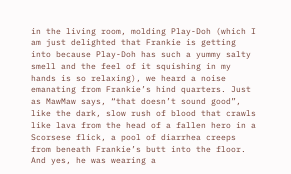in the living room, molding Play-Doh (which I am just delighted that Frankie is getting into because Play-Doh has such a yummy salty smell and the feel of it squishing in my hands is so relaxing), we heard a noise emanating from Frankie’s hind quarters. Just as MawMaw says, “that doesn’t sound good”, like the dark, slow rush of blood that crawls like lava from the head of a fallen hero in a Scorsese flick, a pool of diarrhea creeps from beneath Frankie’s butt into the floor. And yes, he was wearing a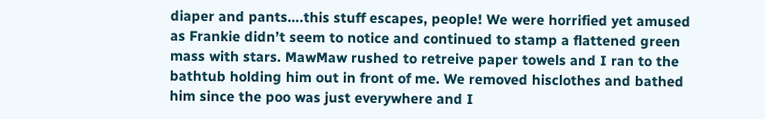diaper and pants….this stuff escapes, people! We were horrified yet amused as Frankie didn’t seem to notice and continued to stamp a flattened green mass with stars. MawMaw rushed to retreive paper towels and I ran to the bathtub holding him out in front of me. We removed hisclothes and bathed him since the poo was just everywhere and I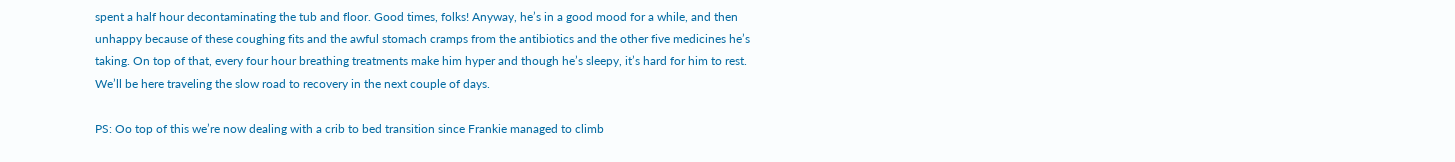spent a half hour decontaminating the tub and floor. Good times, folks! Anyway, he’s in a good mood for a while, and then unhappy because of these coughing fits and the awful stomach cramps from the antibiotics and the other five medicines he’s taking. On top of that, every four hour breathing treatments make him hyper and though he’s sleepy, it’s hard for him to rest. We’ll be here traveling the slow road to recovery in the next couple of days.

PS: Oo top of this we’re now dealing with a crib to bed transition since Frankie managed to climb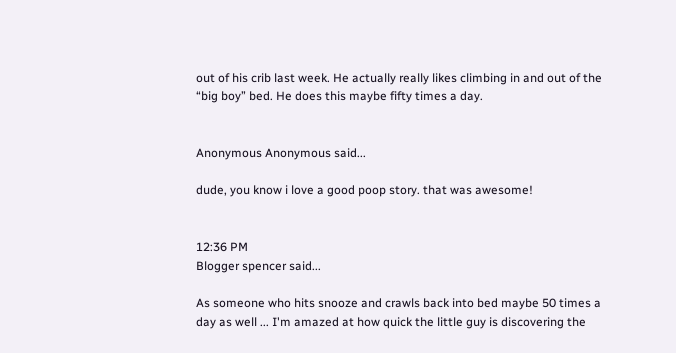out of his crib last week. He actually really likes climbing in and out of the “big boy” bed. He does this maybe fifty times a day.


Anonymous Anonymous said...

dude, you know i love a good poop story. that was awesome!


12:36 PM
Blogger spencer said...

As someone who hits snooze and crawls back into bed maybe 50 times a day as well ... I'm amazed at how quick the little guy is discovering the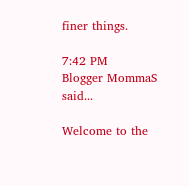finer things.

7:42 PM
Blogger MommaS said...

Welcome to the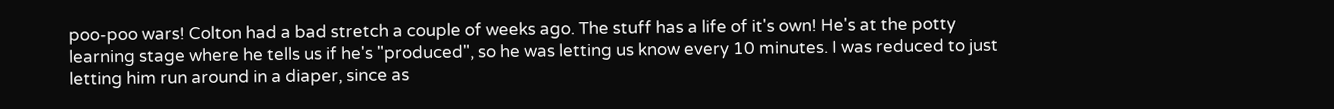poo-poo wars! Colton had a bad stretch a couple of weeks ago. The stuff has a life of it's own! He's at the potty learning stage where he tells us if he's "produced", so he was letting us know every 10 minutes. I was reduced to just letting him run around in a diaper, since as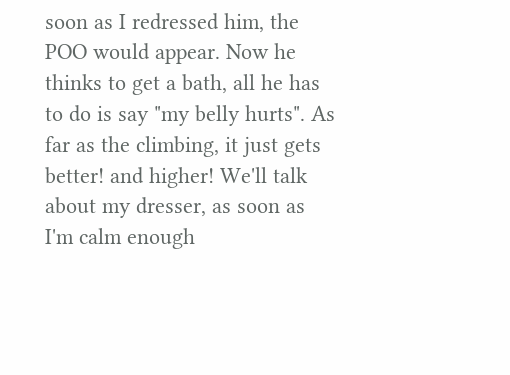soon as I redressed him, the POO would appear. Now he thinks to get a bath, all he has to do is say "my belly hurts". As far as the climbing, it just gets better! and higher! We'll talk about my dresser, as soon as I'm calm enough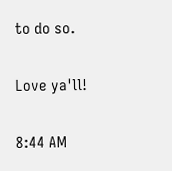to do so.

Love ya'll!

8:44 AM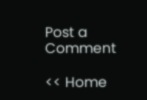Post a Comment

<< Home